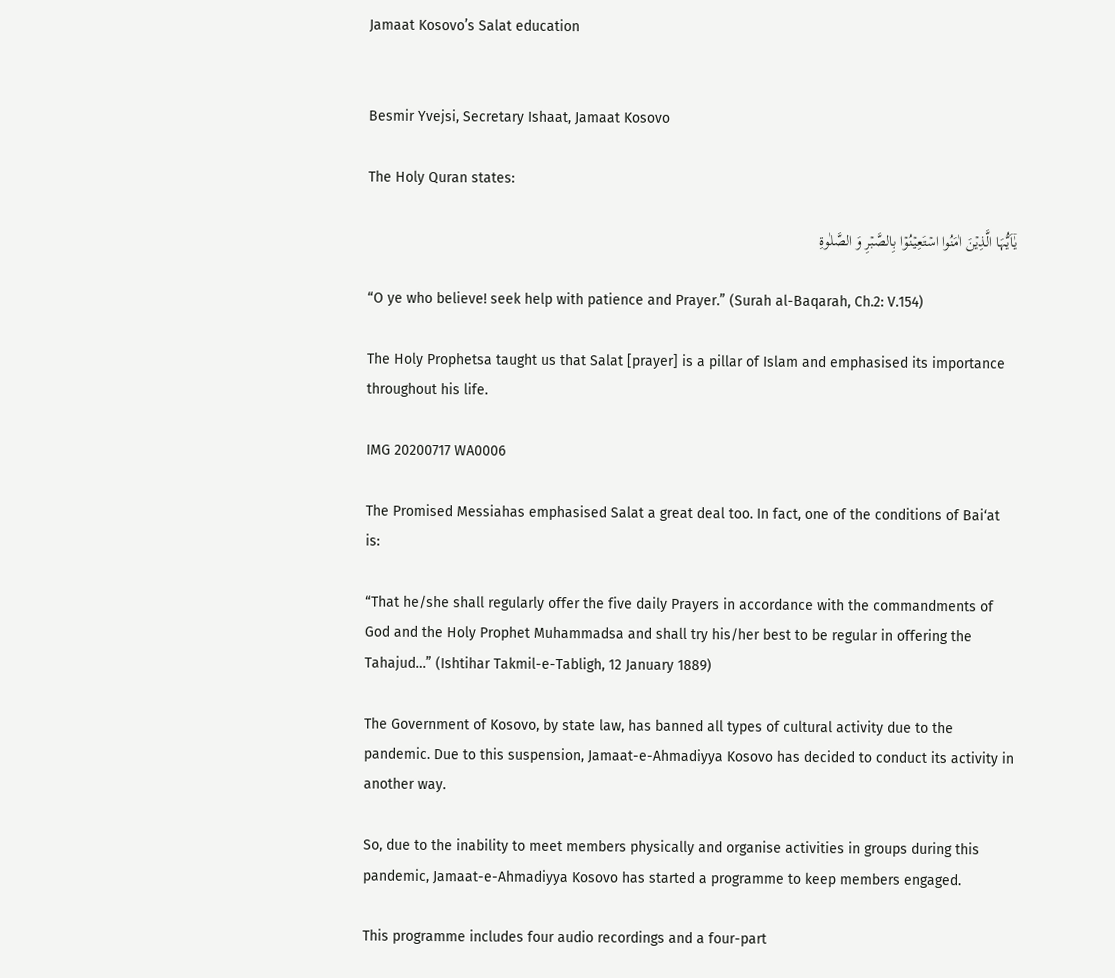Jamaat Kosovo’s Salat education


Besmir Yvejsi, Secretary Ishaat, Jamaat Kosovo

The Holy Quran states:

یٰۤاَیُّہَا الَّذِیۡنَ اٰمَنُوا اسۡتَعِیۡنُوۡا بِالصَّبۡرِ وَ الصَّلٰوۃِ

“O ye who believe! seek help with patience and Prayer.” (Surah al-Baqarah, Ch.2: V.154)

The Holy Prophetsa taught us that Salat [prayer] is a pillar of Islam and emphasised its importance throughout his life.

IMG 20200717 WA0006

The Promised Messiahas emphasised Salat a great deal too. In fact, one of the conditions of Bai‘at is:

“That he/she shall regularly offer the five daily Prayers in accordance with the commandments of God and the Holy Prophet Muhammadsa and shall try his/her best to be regular in offering the Tahajud…” (Ishtihar Takmil-e-Tabligh, 12 January 1889)

The Government of Kosovo, by state law, has banned all types of cultural activity due to the pandemic. Due to this suspension, Jamaat-e-Ahmadiyya Kosovo has decided to conduct its activity in another way.

So, due to the inability to meet members physically and organise activities in groups during this pandemic, Jamaat-e-Ahmadiyya Kosovo has started a programme to keep members engaged.

This programme includes four audio recordings and a four-part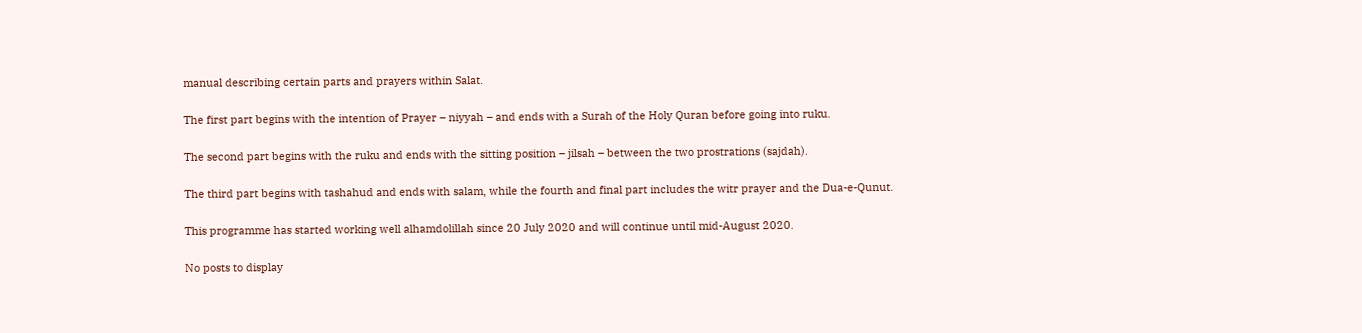manual describing certain parts and prayers within Salat.

The first part begins with the intention of Prayer – niyyah – and ends with a Surah of the Holy Quran before going into ruku.

The second part begins with the ruku and ends with the sitting position – jilsah – between the two prostrations (sajdah).

The third part begins with tashahud and ends with salam, while the fourth and final part includes the witr prayer and the Dua-e-Qunut.

This programme has started working well alhamdolillah since 20 July 2020 and will continue until mid-August 2020.

No posts to display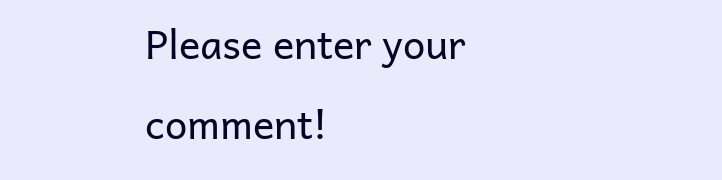Please enter your comment!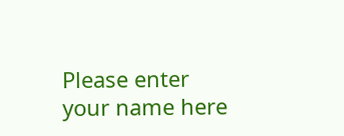Please enter your name here